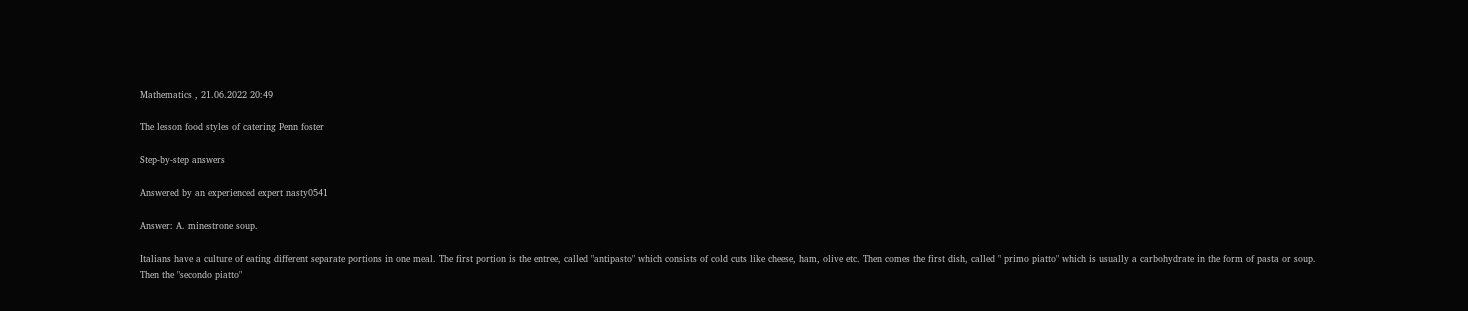Mathematics , 21.06.2022 20:49

The lesson food styles of catering Penn foster

Step-by-step answers

Answered by an experienced expert nasty0541

Answer: A. minestrone soup.

Italians have a culture of eating different separate portions in one meal. The first portion is the entree, called "antipasto" which consists of cold cuts like cheese, ham, olive etc. Then comes the first dish, called " primo piatto" which is usually a carbohydrate in the form of pasta or soup. Then the "secondo piatto"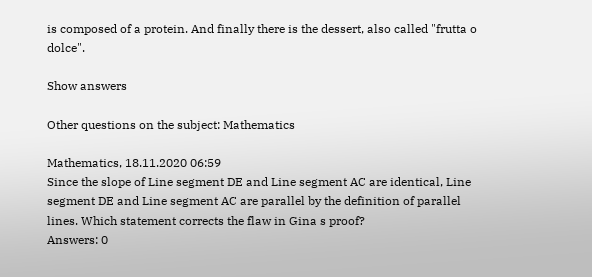is composed of a protein. And finally there is the dessert, also called "frutta o dolce".

Show answers

Other questions on the subject: Mathematics

Mathematics, 18.11.2020 06:59
Since the slope of Line segment DE and Line segment AC are identical, Line segment DE and Line segment AC are parallel by the definition of parallel lines. Which statement corrects the flaw in Gina s proof?
Answers: 0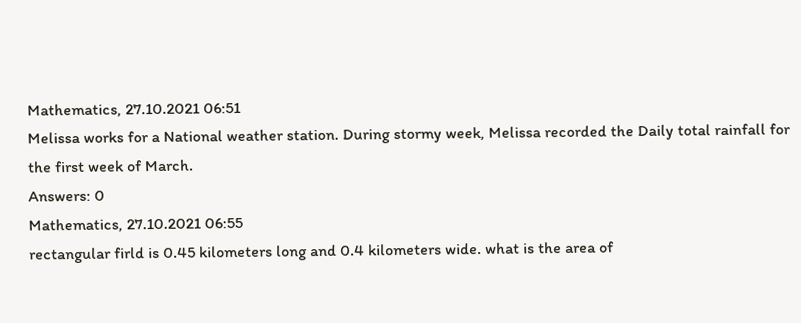Mathematics, 27.10.2021 06:51
Melissa works for a National weather station. During stormy week, Melissa recorded the Daily total rainfall for the first week of March.
Answers: 0
Mathematics, 27.10.2021 06:55
rectangular firld is 0.45 kilometers long and 0.4 kilometers wide. what is the area of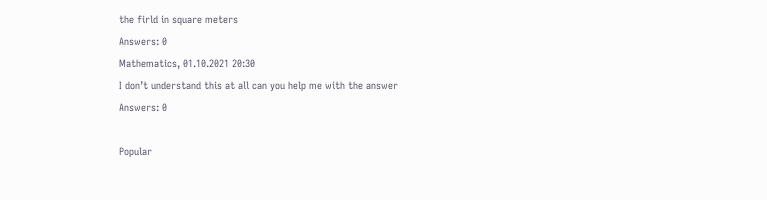the firld in square meters
Answers: 0
Mathematics, 01.10.2021 20:30
I don’t understand this at all can you help me with the answer
Answers: 0

Popular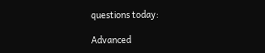questions today:

Advanced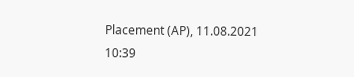Placement (AP), 11.08.2021 10:39